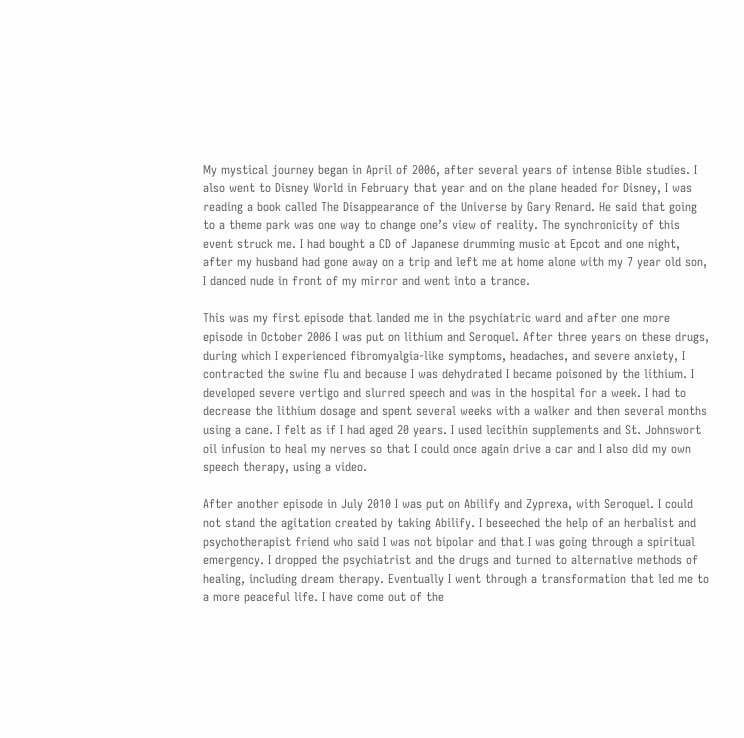My mystical journey began in April of 2006, after several years of intense Bible studies. I also went to Disney World in February that year and on the plane headed for Disney, I was reading a book called The Disappearance of the Universe by Gary Renard. He said that going to a theme park was one way to change one’s view of reality. The synchronicity of this event struck me. I had bought a CD of Japanese drumming music at Epcot and one night, after my husband had gone away on a trip and left me at home alone with my 7 year old son, I danced nude in front of my mirror and went into a trance.

This was my first episode that landed me in the psychiatric ward and after one more episode in October 2006 I was put on lithium and Seroquel. After three years on these drugs, during which I experienced fibromyalgia-like symptoms, headaches, and severe anxiety, I contracted the swine flu and because I was dehydrated I became poisoned by the lithium. I developed severe vertigo and slurred speech and was in the hospital for a week. I had to decrease the lithium dosage and spent several weeks with a walker and then several months using a cane. I felt as if I had aged 20 years. I used lecithin supplements and St. Johnswort oil infusion to heal my nerves so that I could once again drive a car and I also did my own speech therapy, using a video.

After another episode in July 2010 I was put on Abilify and Zyprexa, with Seroquel. I could not stand the agitation created by taking Abilify. I beseeched the help of an herbalist and psychotherapist friend who said I was not bipolar and that I was going through a spiritual emergency. I dropped the psychiatrist and the drugs and turned to alternative methods of healing, including dream therapy. Eventually I went through a transformation that led me to a more peaceful life. I have come out of the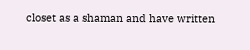closet as a shaman and have written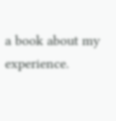a book about my experience.